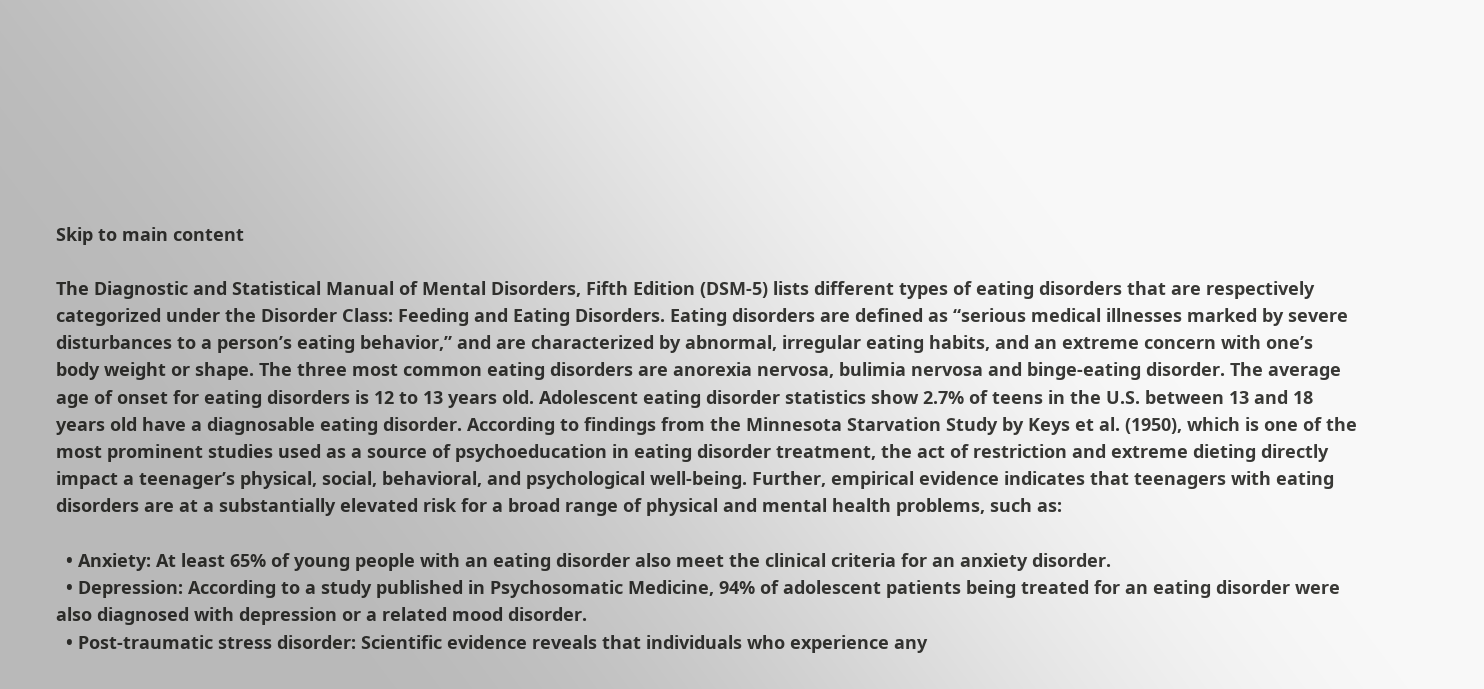Skip to main content

The Diagnostic and Statistical Manual of Mental Disorders, Fifth Edition (DSM-5) lists different types of eating disorders that are respectively categorized under the Disorder Class: Feeding and Eating Disorders. Eating disorders are defined as “serious medical illnesses marked by severe disturbances to a person’s eating behavior,” and are characterized by abnormal, irregular eating habits, and an extreme concern with one’s body weight or shape. The three most common eating disorders are anorexia nervosa, bulimia nervosa and binge-eating disorder. The average age of onset for eating disorders is 12 to 13 years old. Adolescent eating disorder statistics show 2.7% of teens in the U.S. between 13 and 18 years old have a diagnosable eating disorder. According to findings from the Minnesota Starvation Study by Keys et al. (1950), which is one of the most prominent studies used as a source of psychoeducation in eating disorder treatment, the act of restriction and extreme dieting directly impact a teenager’s physical, social, behavioral, and psychological well-being. Further, empirical evidence indicates that teenagers with eating disorders are at a substantially elevated risk for a broad range of physical and mental health problems, such as:

  • Anxiety: At least 65% of young people with an eating disorder also meet the clinical criteria for an anxiety disorder.
  • Depression: According to a study published in Psychosomatic Medicine, 94% of adolescent patients being treated for an eating disorder were also diagnosed with depression or a related mood disorder.
  • Post-traumatic stress disorder: Scientific evidence reveals that individuals who experience any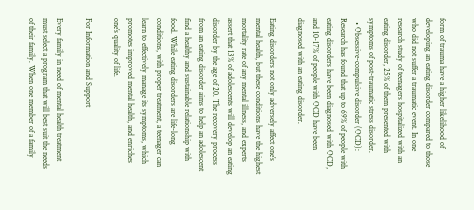form of trauma have a higher likelihood of developing an eating disorder compared to those who did not suffer a traumatic event. In one research study of teenagers hospitalized with an eating disorder, 25% of them presented with symptoms of post-traumatic stress disorder.
  • Obsessive-compulsive disorder (OCD): Research has found that up to 69% of people with eating disorders have been diagnosed with OCD, and 10-17% of people with OCD have been diagnosed with an eating disorder.

Eating disorders not only adversely affect one’s mental health, but these conditions have the highest mortality rate of any mental illness, and experts assert that 13% of adolescents will develop an eating disorder by the age of 20. The recovery process from an eating disorder aims to help an adolescent find a healthy and sustainable relationship with food. While eating disorders are life-long conditions, with proper treatment, a teenager can learn to effectively manage its symptoms, which promotes improved mental health, and enriches one’s quality of life.

For Information and Support

Every family in need of mental health treatment must select a program that will best suit the needs of their family. When one member of a family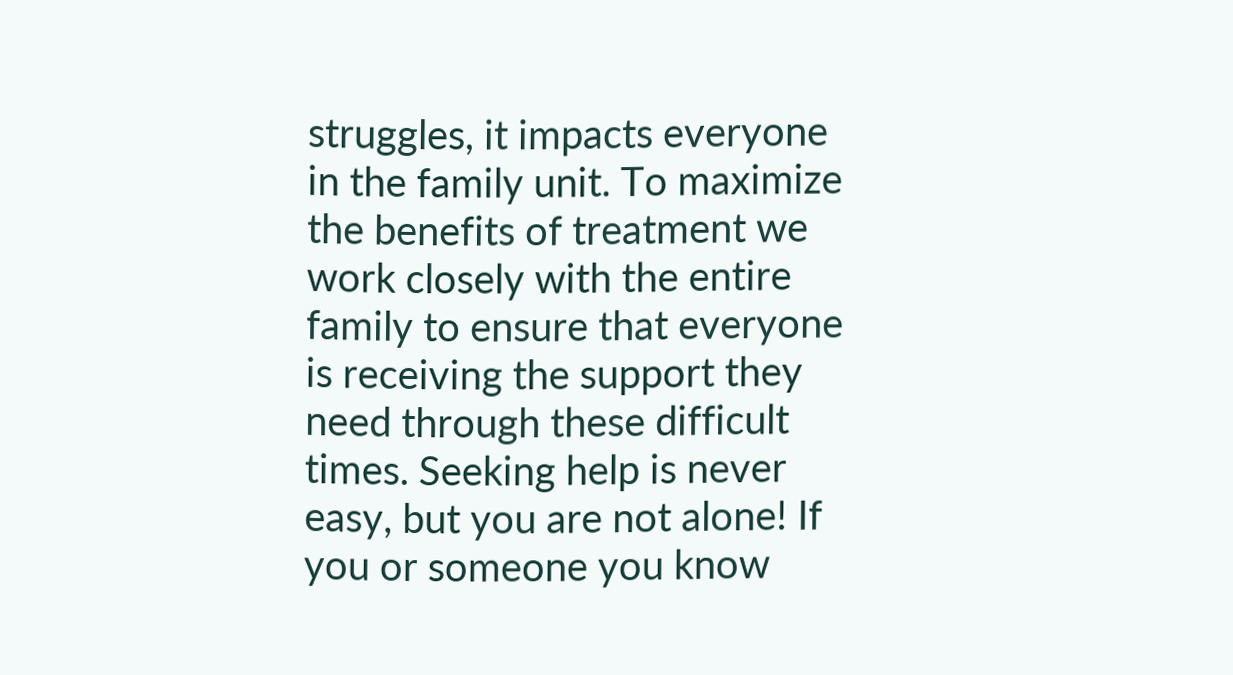struggles, it impacts everyone in the family unit. To maximize the benefits of treatment we work closely with the entire family to ensure that everyone is receiving the support they need through these difficult times. Seeking help is never easy, but you are not alone! If you or someone you know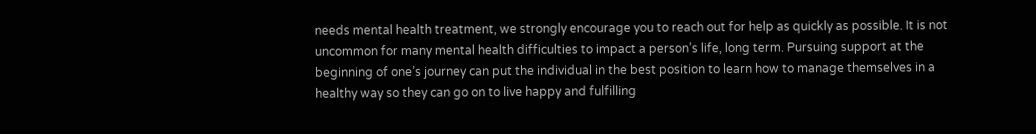needs mental health treatment, we strongly encourage you to reach out for help as quickly as possible. It is not uncommon for many mental health difficulties to impact a person’s life, long term. Pursuing support at the beginning of one’s journey can put the individual in the best position to learn how to manage themselves in a healthy way so they can go on to live happy and fulfilling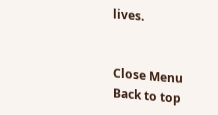lives.


Close Menu
Back to top